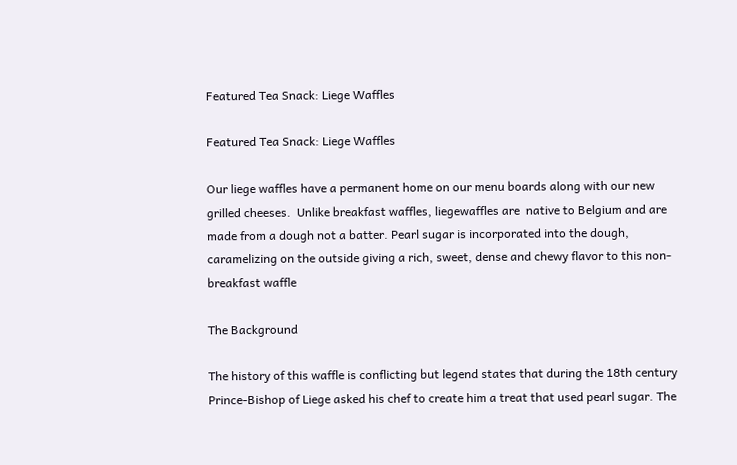Featured Tea Snack: Liege Waffles

Featured Tea Snack: Liege Waffles

Our liege waffles have a permanent home on our menu boards along with our new grilled cheeses.  Unlike breakfast waffles, liegewaffles are  native to Belgium and are made from a dough not a batter. Pearl sugar is incorporated into the dough, caramelizing on the outside giving a rich, sweet, dense and chewy flavor to this non-breakfast waffle

The Background

The history of this waffle is conflicting but legend states that during the 18th century Prince-Bishop of Liege asked his chef to create him a treat that used pearl sugar. The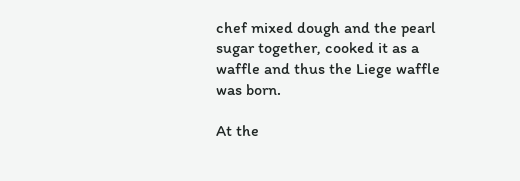chef mixed dough and the pearl sugar together, cooked it as a waffle and thus the Liege waffle was born.

At the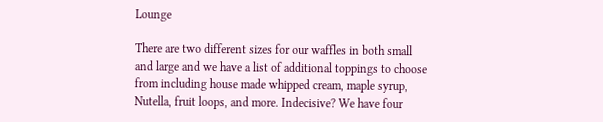Lounge

There are two different sizes for our waffles in both small and large and we have a list of additional toppings to choose from including house made whipped cream, maple syrup, Nutella, fruit loops, and more. Indecisive? We have four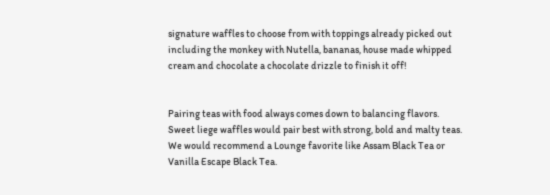signature waffles to choose from with toppings already picked out including the monkey with Nutella, bananas, house made whipped cream and chocolate a chocolate drizzle to finish it off!


Pairing teas with food always comes down to balancing flavors. Sweet liege waffles would pair best with strong, bold and malty teas. We would recommend a Lounge favorite like Assam Black Tea or Vanilla Escape Black Tea.